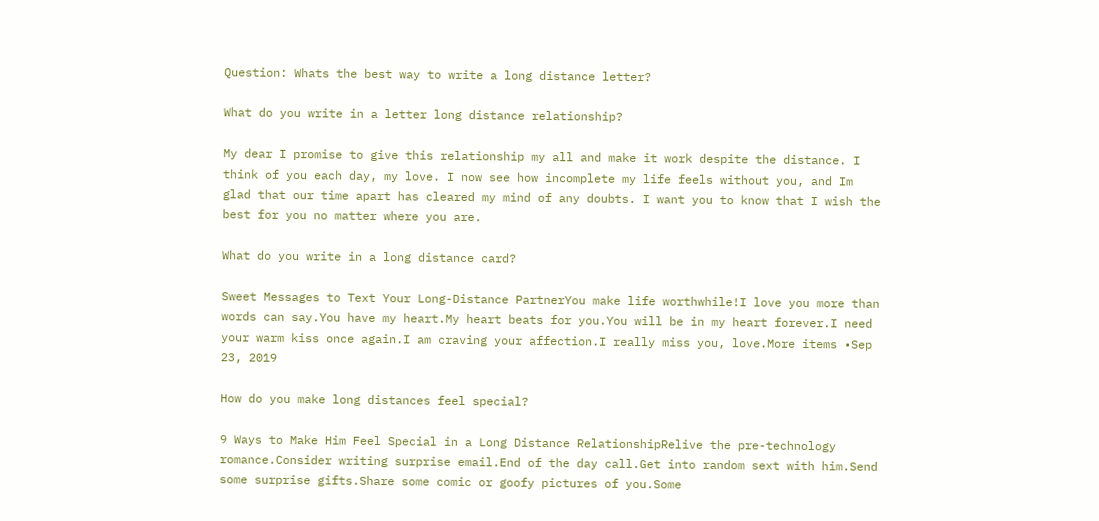Question: Whats the best way to write a long distance letter?

What do you write in a letter long distance relationship?

My dear I promise to give this relationship my all and make it work despite the distance. I think of you each day, my love. I now see how incomplete my life feels without you, and Im glad that our time apart has cleared my mind of any doubts. I want you to know that I wish the best for you no matter where you are.

What do you write in a long distance card?

Sweet Messages to Text Your Long-Distance PartnerYou make life worthwhile!I love you more than words can say.You have my heart.My heart beats for you.You will be in my heart forever.I need your warm kiss once again.I am craving your affection.I really miss you, love.More items •Sep 23, 2019

How do you make long distances feel special?

9 Ways to Make Him Feel Special in a Long Distance RelationshipRelive the pre-technology romance.Consider writing surprise email.End of the day call.Get into random sext with him.Send some surprise gifts.Share some comic or goofy pictures of you.Some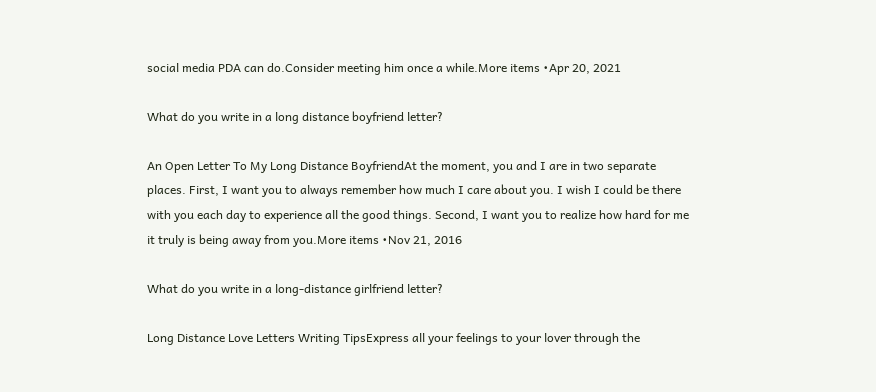social media PDA can do.Consider meeting him once a while.More items •Apr 20, 2021

What do you write in a long distance boyfriend letter?

An Open Letter To My Long Distance BoyfriendAt the moment, you and I are in two separate places. First, I want you to always remember how much I care about you. I wish I could be there with you each day to experience all the good things. Second, I want you to realize how hard for me it truly is being away from you.More items •Nov 21, 2016

What do you write in a long-distance girlfriend letter?

Long Distance Love Letters Writing TipsExpress all your feelings to your lover through the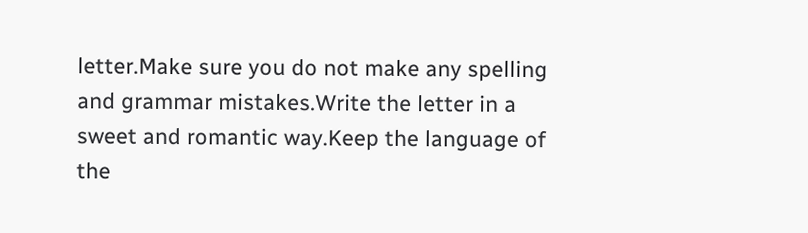letter.Make sure you do not make any spelling and grammar mistakes.Write the letter in a sweet and romantic way.Keep the language of the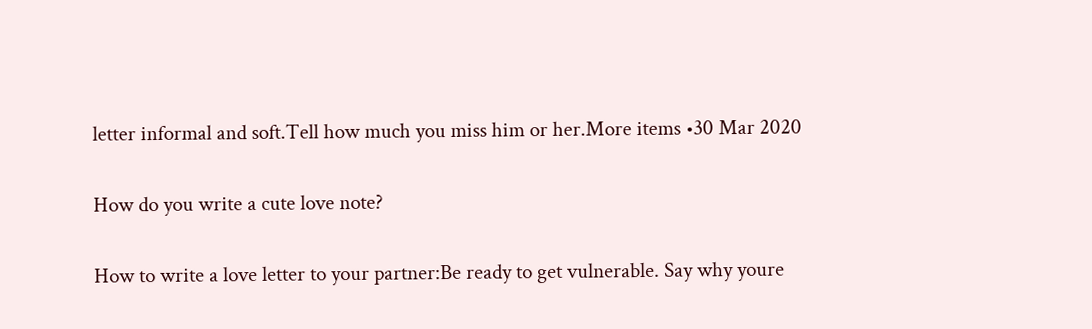letter informal and soft.Tell how much you miss him or her.More items •30 Mar 2020

How do you write a cute love note?

How to write a love letter to your partner:Be ready to get vulnerable. Say why youre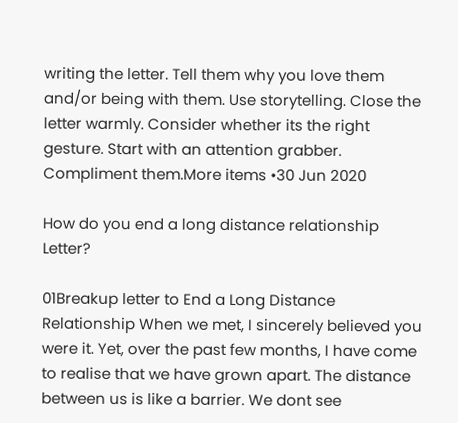writing the letter. Tell them why you love them and/or being with them. Use storytelling. Close the letter warmly. Consider whether its the right gesture. Start with an attention grabber. Compliment them.More items •30 Jun 2020

How do you end a long distance relationship Letter?

01Breakup letter to End a Long Distance Relationship When we met, I sincerely believed you were it. Yet, over the past few months, I have come to realise that we have grown apart. The distance between us is like a barrier. We dont see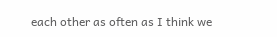each other as often as I think we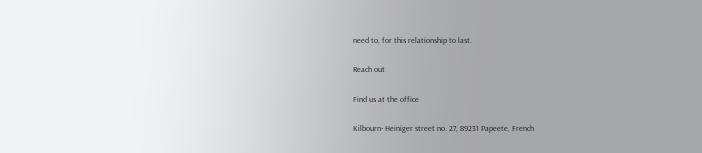need to, for this relationship to last.

Reach out

Find us at the office

Kilbourn- Heiniger street no. 27, 89231 Papeete, French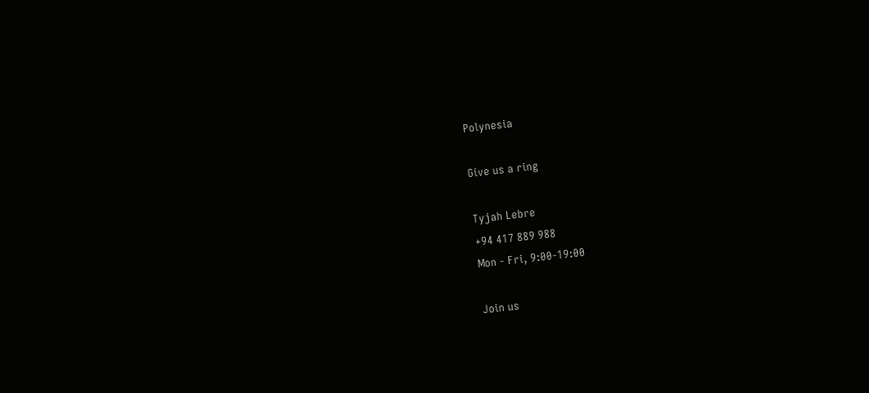Polynesia

Give us a ring

Tyjah Lebre
+94 417 889 988
Mon - Fri, 9:00-19:00

Join us